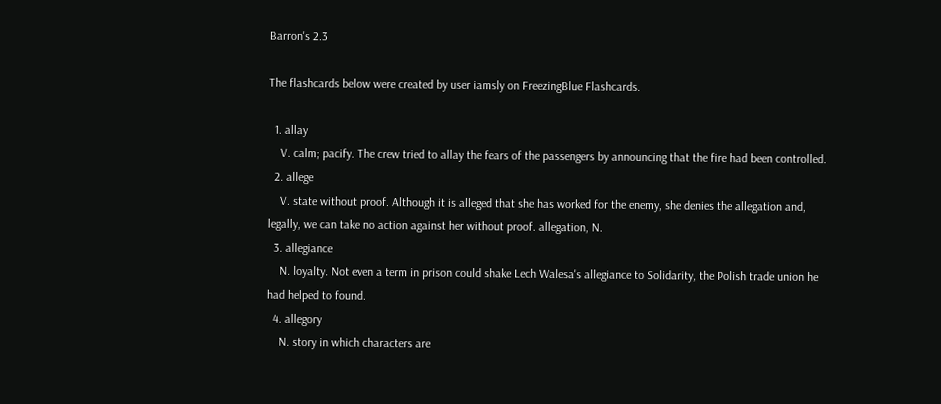Barron's 2.3

The flashcards below were created by user iamsly on FreezingBlue Flashcards.

  1. allay
    V. calm; pacify. The crew tried to allay the fears of the passengers by announcing that the fire had been controlled.
  2. allege
    V. state without proof. Although it is alleged that she has worked for the enemy, she denies the allegation and, legally, we can take no action against her without proof. allegation, N.
  3. allegiance
    N. loyalty. Not even a term in prison could shake Lech Walesa's allegiance to Solidarity, the Polish trade union he had helped to found.
  4. allegory
    N. story in which characters are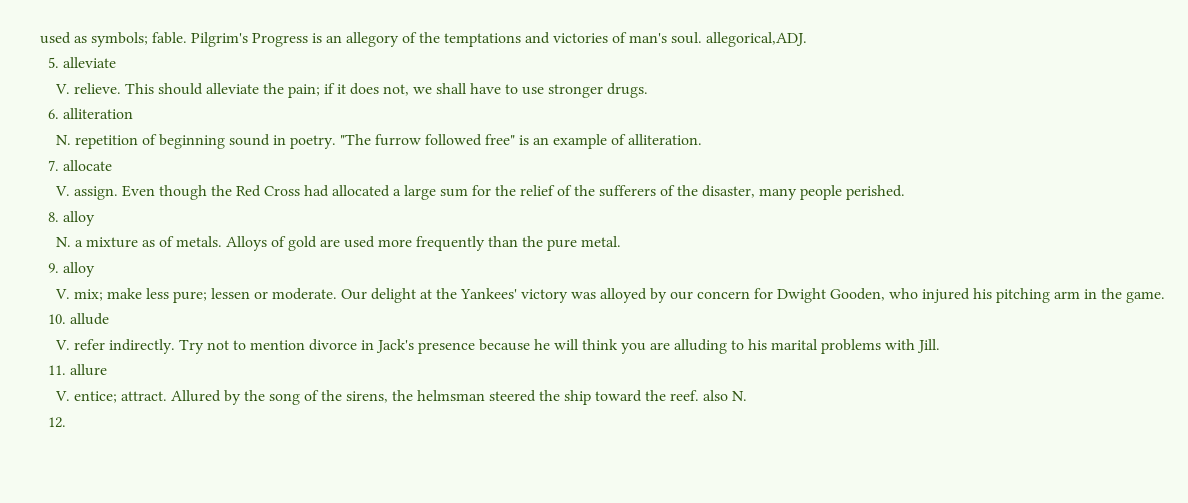used as symbols; fable. Pilgrim's Progress is an allegory of the temptations and victories of man's soul. allegorical,ADJ.
  5. alleviate
    V. relieve. This should alleviate the pain; if it does not, we shall have to use stronger drugs.
  6. alliteration
    N. repetition of beginning sound in poetry. "The furrow followed free" is an example of alliteration.
  7. allocate
    V. assign. Even though the Red Cross had allocated a large sum for the relief of the sufferers of the disaster, many people perished.
  8. alloy
    N. a mixture as of metals. Alloys of gold are used more frequently than the pure metal.
  9. alloy
    V. mix; make less pure; lessen or moderate. Our delight at the Yankees' victory was alloyed by our concern for Dwight Gooden, who injured his pitching arm in the game.
  10. allude
    V. refer indirectly. Try not to mention divorce in Jack's presence because he will think you are alluding to his marital problems with Jill.
  11. allure
    V. entice; attract. Allured by the song of the sirens, the helmsman steered the ship toward the reef. also N.
  12.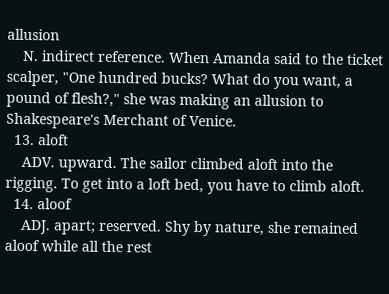allusion
    N. indirect reference. When Amanda said to the ticket scalper, "One hundred bucks? What do you want, a pound of flesh?," she was making an allusion to Shakespeare's Merchant of Venice.
  13. aloft
    ADV. upward. The sailor climbed aloft into the rigging. To get into a loft bed, you have to climb aloft.
  14. aloof
    ADJ. apart; reserved. Shy by nature, she remained aloof while all the rest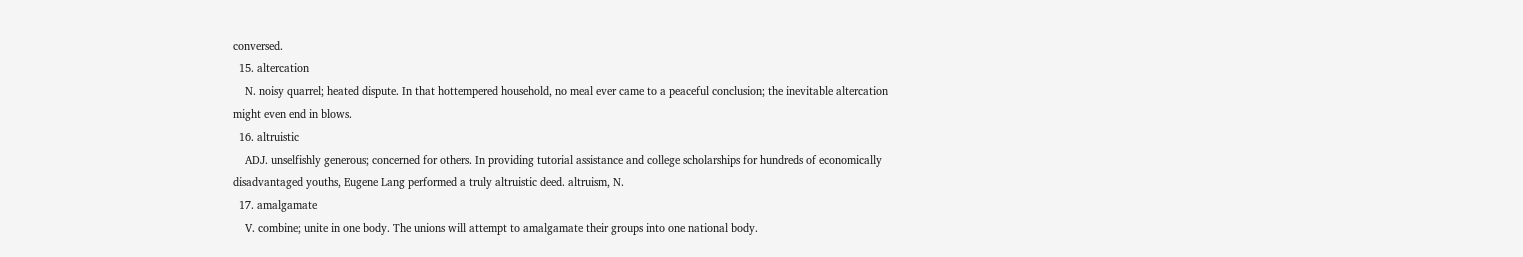conversed.
  15. altercation
    N. noisy quarrel; heated dispute. In that hottempered household, no meal ever came to a peaceful conclusion; the inevitable altercation might even end in blows.
  16. altruistic
    ADJ. unselfishly generous; concerned for others. In providing tutorial assistance and college scholarships for hundreds of economically disadvantaged youths, Eugene Lang performed a truly altruistic deed. altruism, N.
  17. amalgamate
    V. combine; unite in one body. The unions will attempt to amalgamate their groups into one national body.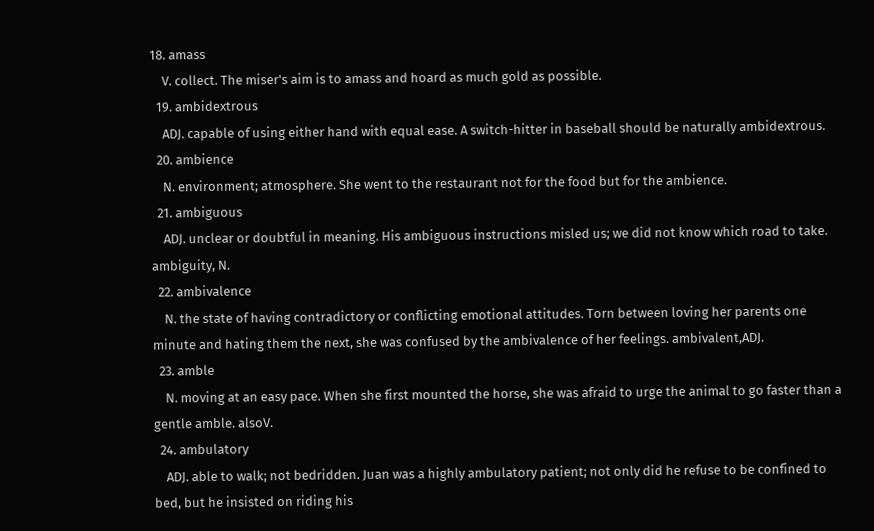18. amass
    V. collect. The miser's aim is to amass and hoard as much gold as possible.
  19. ambidextrous
    ADJ. capable of using either hand with equal ease. A switch-hitter in baseball should be naturally ambidextrous.
  20. ambience
    N. environment; atmosphere. She went to the restaurant not for the food but for the ambience.
  21. ambiguous
    ADJ. unclear or doubtful in meaning. His ambiguous instructions misled us; we did not know which road to take. ambiguity, N.
  22. ambivalence
    N. the state of having contradictory or conflicting emotional attitudes. Torn between loving her parents one minute and hating them the next, she was confused by the ambivalence of her feelings. ambivalent,ADJ.
  23. amble
    N. moving at an easy pace. When she first mounted the horse, she was afraid to urge the animal to go faster than a gentle amble. alsoV.
  24. ambulatory
    ADJ. able to walk; not bedridden. Juan was a highly ambulatory patient; not only did he refuse to be confined to bed, but he insisted on riding his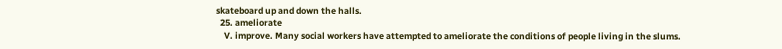skateboard up and down the halls.
  25. ameliorate
    V. improve. Many social workers have attempted to ameliorate the conditions of people living in the slums.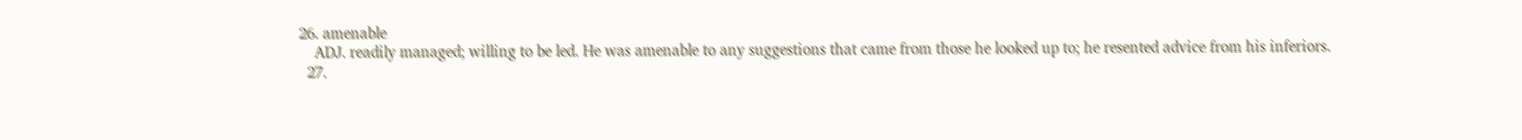26. amenable
    ADJ. readily managed; willing to be led. He was amenable to any suggestions that came from those he looked up to; he resented advice from his inferiors.
  27.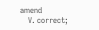amend
    V. correct;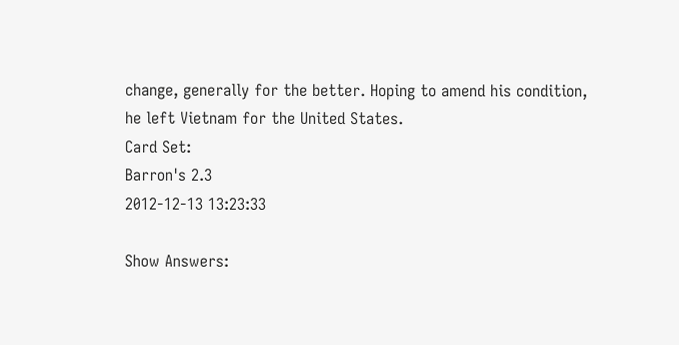change, generally for the better. Hoping to amend his condition, he left Vietnam for the United States.
Card Set:
Barron's 2.3
2012-12-13 13:23:33

Show Answers: